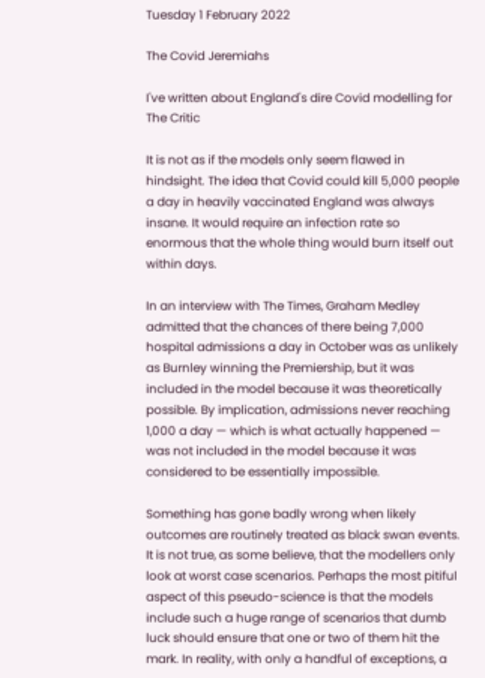Tuesday 1 February 2022

The Covid Jeremiahs

I've written about England's dire Covid modelling for The Critic

It is not as if the models only seem flawed in hindsight. The idea that Covid could kill 5,000 people a day in heavily vaccinated England was always insane. It would require an infection rate so enormous that the whole thing would burn itself out within days.

In an interview with The Times, Graham Medley admitted that the chances of there being 7,000 hospital admissions a day in October was as unlikely as Burnley winning the Premiership, but it was included in the model because it was theoretically possible. By implication, admissions never reaching 1,000 a day — which is what actually happened — was not included in the model because it was considered to be essentially impossible.

Something has gone badly wrong when likely outcomes are routinely treated as black swan events. It is not true, as some believe, that the modellers only look at worst case scenarios. Perhaps the most pitiful aspect of this pseudo-science is that the models include such a huge range of scenarios that dumb luck should ensure that one or two of them hit the mark. In reality, with only a handful of exceptions, a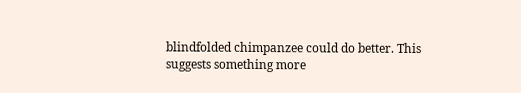blindfolded chimpanzee could do better. This suggests something more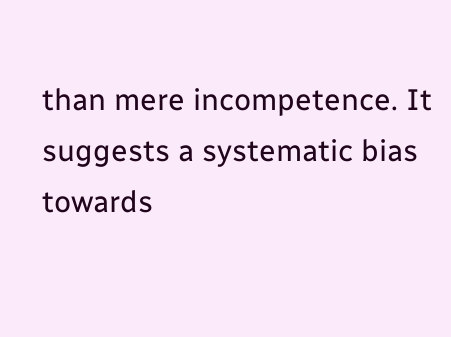than mere incompetence. It suggests a systematic bias towards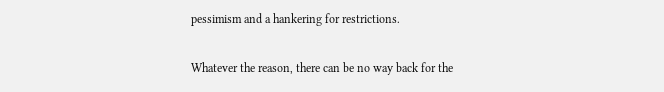pessimism and a hankering for restrictions.

Whatever the reason, there can be no way back for the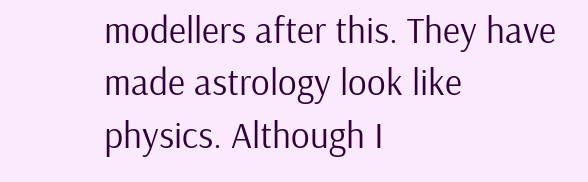modellers after this. They have made astrology look like physics. Although I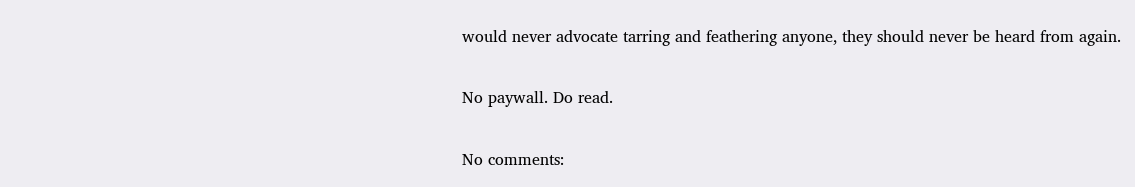would never advocate tarring and feathering anyone, they should never be heard from again.

No paywall. Do read.

No comments: